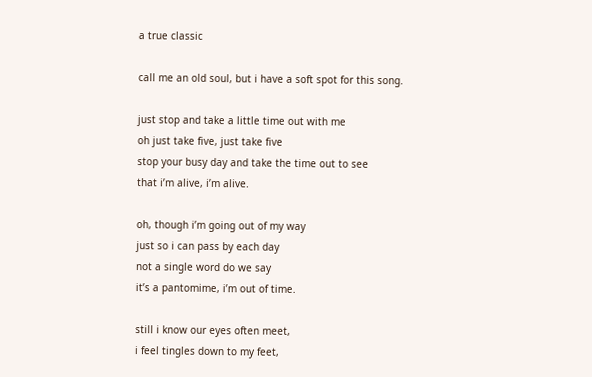a true classic

call me an old soul, but i have a soft spot for this song.

just stop and take a little time out with me
oh just take five, just take five
stop your busy day and take the time out to see
that i’m alive, i’m alive.

oh, though i’m going out of my way
just so i can pass by each day
not a single word do we say
it’s a pantomime, i’m out of time.

still i know our eyes often meet,
i feel tingles down to my feet,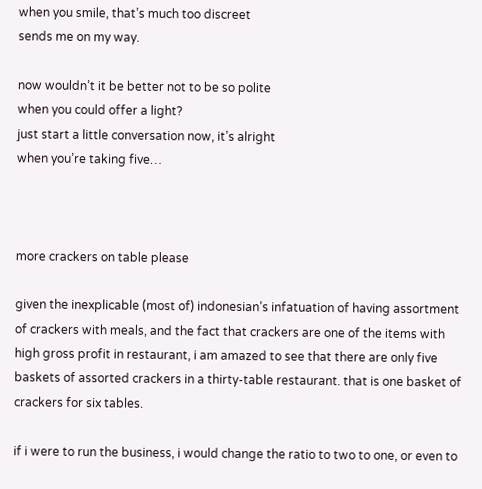when you smile, that’s much too discreet
sends me on my way.

now wouldn’t it be better not to be so polite
when you could offer a light?
just start a little conversation now, it’s alright
when you’re taking five…



more crackers on table please

given the inexplicable (most of) indonesian’s infatuation of having assortment of crackers with meals, and the fact that crackers are one of the items with high gross profit in restaurant, i am amazed to see that there are only five baskets of assorted crackers in a thirty-table restaurant. that is one basket of crackers for six tables.

if i were to run the business, i would change the ratio to two to one, or even to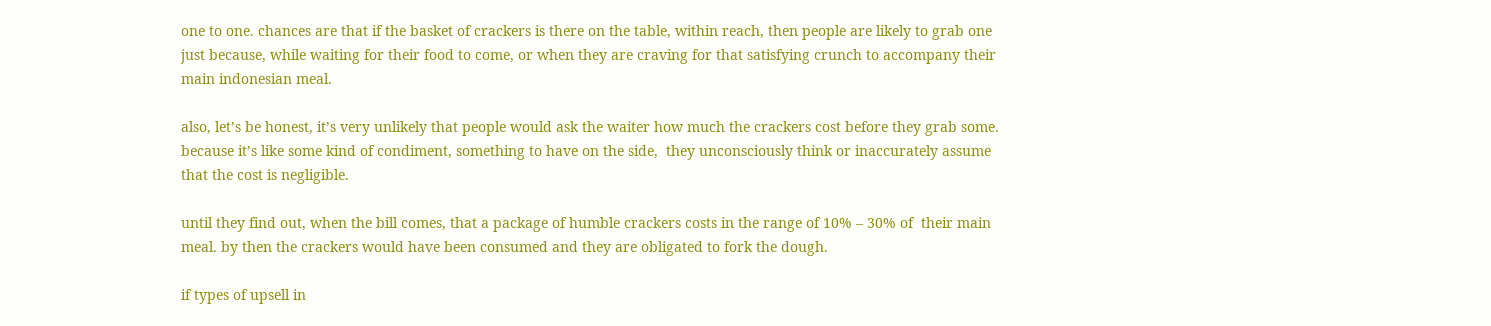one to one. chances are that if the basket of crackers is there on the table, within reach, then people are likely to grab one just because, while waiting for their food to come, or when they are craving for that satisfying crunch to accompany their main indonesian meal.

also, let’s be honest, it’s very unlikely that people would ask the waiter how much the crackers cost before they grab some. because it’s like some kind of condiment, something to have on the side,  they unconsciously think or inaccurately assume that the cost is negligible.

until they find out, when the bill comes, that a package of humble crackers costs in the range of 10% – 30% of  their main meal. by then the crackers would have been consumed and they are obligated to fork the dough.

if types of upsell in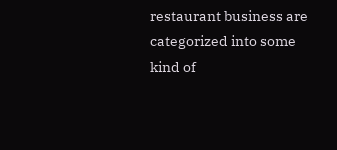restaurant business are categorized into some kind of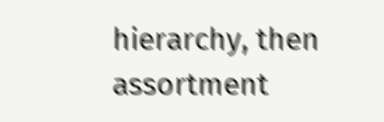hierarchy, then assortment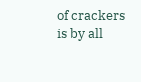of crackers is by all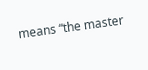means “the master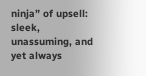ninja” of upsell: sleek, unassuming, and yet always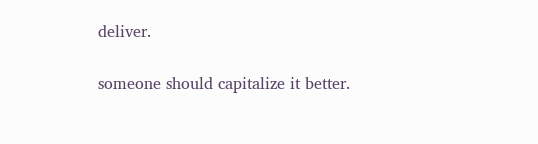deliver.

someone should capitalize it better.